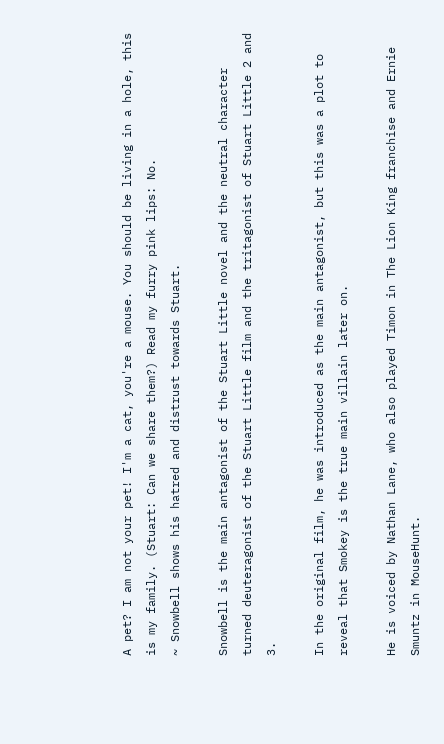A pet? I am not your pet! I'm a cat, you're a mouse. You should be living in a hole, this is my family. (Stuart: Can we share them?) Read my furry pink lips: No.
~ Snowbell shows his hatred and distrust towards Stuart.

Snowbell is the main antagonist of the Stuart Little novel and the neutral character turned deuteragonist of the Stuart Little film and the tritagonist of Stuart Little 2 and 3.

In the original film, he was introduced as the main antagonist, but this was a plot to reveal that Smokey is the true main villain later on.

He is voiced by Nathan Lane, who also played Timon in The Lion King franchise and Ernie Smuntz in MouseHunt.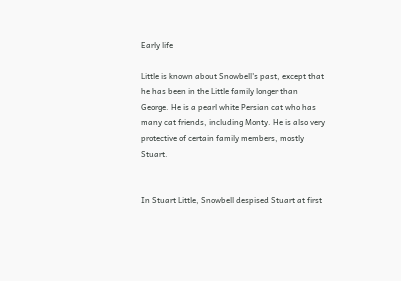Early life

Little is known about Snowbell's past, except that he has been in the Little family longer than George. He is a pearl white Persian cat who has many cat friends, including Monty. He is also very protective of certain family members, mostly Stuart.


In Stuart Little, Snowbell despised Stuart at first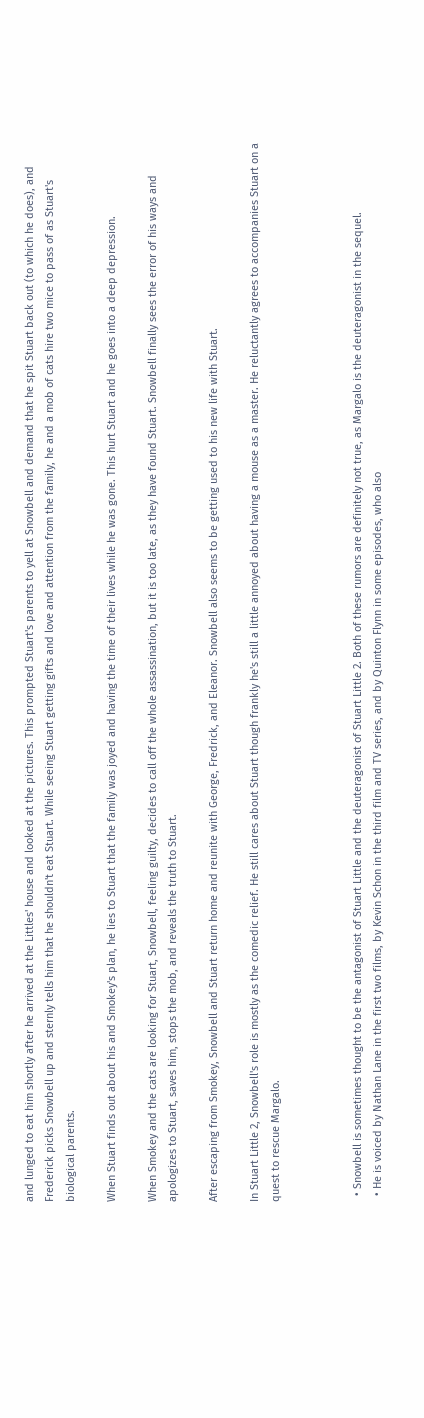and lunged to eat him shortly after he arrived at the Littles' house and looked at the pictures. This prompted Stuart's parents to yell at Snowbell and demand that he spit Stuart back out (to which he does), and Frederick picks Snowbell up and sternly tells him that he shouldn't eat Stuart. While seeing Stuart getting gifts and love and attention from the family, he and a mob of cats hire two mice to pass of as Stuart's biological parents.

When Stuart finds out about his and Smokey's plan, he lies to Stuart that the family was joyed and having the time of their lives while he was gone. This hurt Stuart and he goes into a deep depression.

When Smokey and the cats are looking for Stuart, Snowbell, feeling guilty, decides to call off the whole assassination, but it is too late, as they have found Stuart. Snowbell finally sees the error of his ways and apologizes to Stuart, saves him, stops the mob, and reveals the truth to Stuart.

After escaping from Smokey, Snowbell and Stuart return home and reunite with George, Fredrick, and Eleanor. Snowbell also seems to be getting used to his new life with Stuart.

In Stuart Little 2, Snowbell's role is mostly as the comedic relief. He still cares about Stuart though frankly he's still a little annoyed about having a mouse as a master. He reluctantly agrees to accompanies Stuart on a quest to rescue Margalo.



  • Snowbell is sometimes thought to be the antagonist of Stuart Little and the deuteragonist of Stuart Little 2. Both of these rumors are definitely not true, as Margalo is the deuteragonist in the sequel.
  • He is voiced by Nathan Lane in the first two films, by Kevin Schon in the third film and TV series, and by Quinton Flynn in some episodes, who also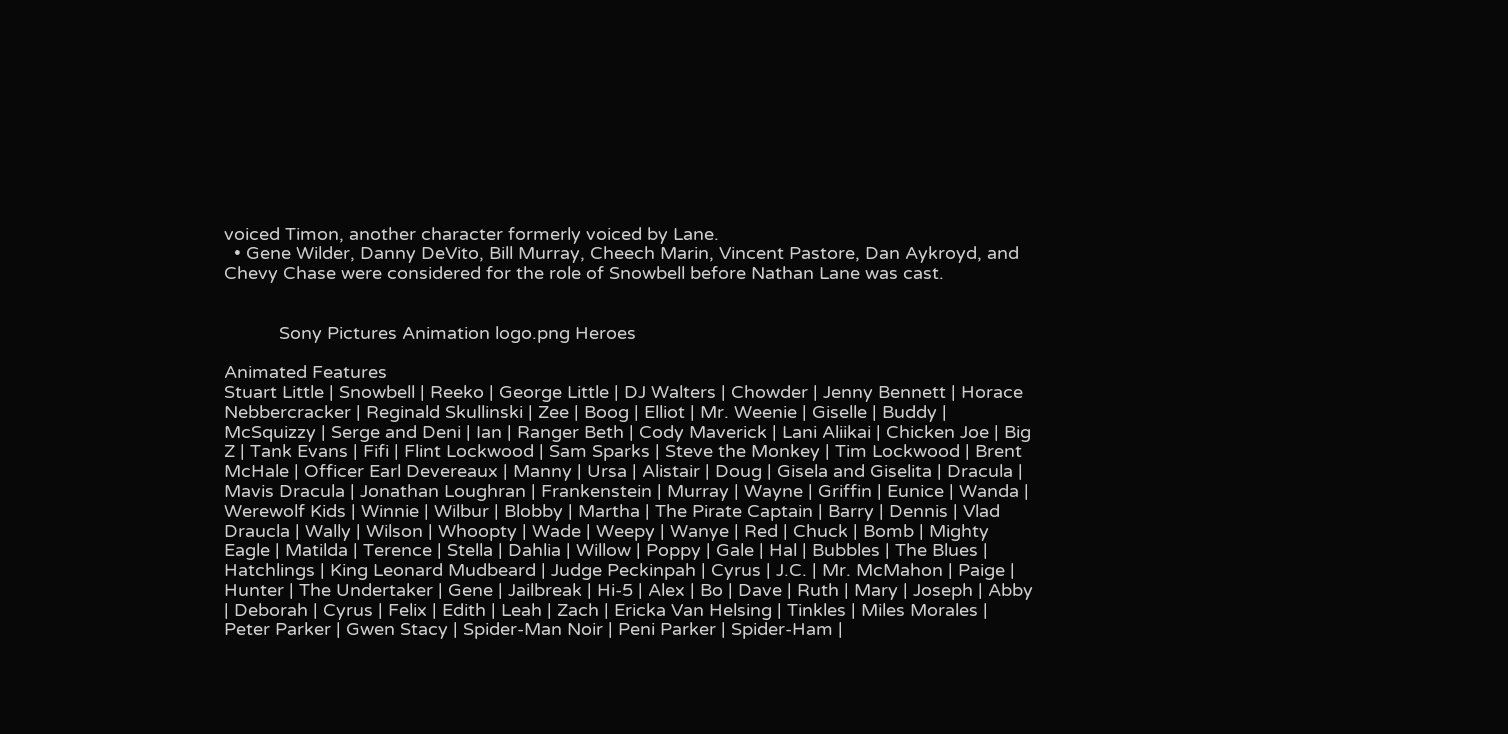voiced Timon, another character formerly voiced by Lane.
  • Gene Wilder, Danny DeVito, Bill Murray, Cheech Marin, Vincent Pastore, Dan Aykroyd, and Chevy Chase were considered for the role of Snowbell before Nathan Lane was cast.


           Sony Pictures Animation logo.png Heroes

Animated Features
Stuart Little | Snowbell | Reeko | George Little | DJ Walters | Chowder | Jenny Bennett | Horace Nebbercracker | Reginald Skullinski | Zee | Boog | Elliot | Mr. Weenie | Giselle | Buddy | McSquizzy | Serge and Deni | Ian | Ranger Beth | Cody Maverick | Lani Aliikai | Chicken Joe | Big Z | Tank Evans | Fifi | Flint Lockwood | Sam Sparks | Steve the Monkey | Tim Lockwood | Brent McHale | Officer Earl Devereaux | Manny | Ursa | Alistair | Doug | Gisela and Giselita | Dracula | Mavis Dracula | Jonathan Loughran | Frankenstein | Murray | Wayne | Griffin | Eunice | Wanda | Werewolf Kids | Winnie | Wilbur | Blobby | Martha | The Pirate Captain | Barry | Dennis | Vlad Draucla | Wally | Wilson | Whoopty | Wade | Weepy | Wanye | Red | Chuck | Bomb | Mighty Eagle | Matilda | Terence | Stella | Dahlia | Willow | Poppy | Gale | Hal | Bubbles | The Blues | Hatchlings | King Leonard Mudbeard | Judge Peckinpah | Cyrus | J.C. | Mr. McMahon | Paige | Hunter | The Undertaker | Gene | Jailbreak | Hi-5 | Alex | Bo | Dave | Ruth | Mary | Joseph | Abby | Deborah | Cyrus | Felix | Edith | Leah | Zach | Ericka Van Helsing | Tinkles | Miles Morales | Peter Parker | Gwen Stacy | Spider-Man Noir | Peni Parker | Spider-Ham |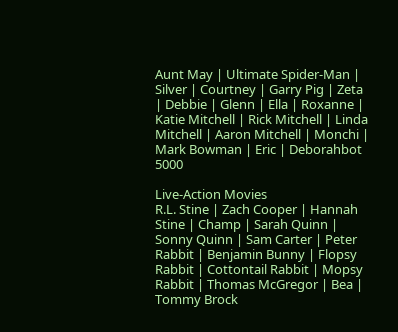Aunt May | Ultimate Spider-Man | Silver | Courtney | Garry Pig | Zeta | Debbie | Glenn | Ella | Roxanne | Katie Mitchell | Rick Mitchell | Linda Mitchell | Aaron Mitchell | Monchi | Mark Bowman | Eric | Deborahbot 5000

Live-Action Movies
R.L. Stine | Zach Cooper | Hannah Stine | Champ | Sarah Quinn | Sonny Quinn | Sam Carter | Peter Rabbit | Benjamin Bunny | Flopsy Rabbit | Cottontail Rabbit | Mopsy Rabbit | Thomas McGregor | Bea | Tommy Brock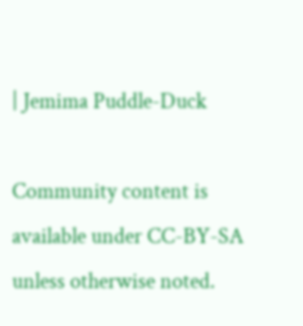| Jemima Puddle-Duck

Community content is available under CC-BY-SA unless otherwise noted.